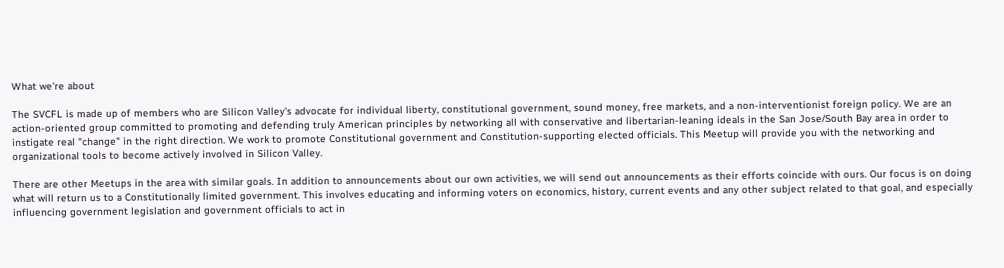What we're about

The SVCFL is made up of members who are Silicon Valley's advocate for individual liberty, constitutional government, sound money, free markets, and a non-interventionist foreign policy. We are an action-oriented group committed to promoting and defending truly American principles by networking all with conservative and libertarian-leaning ideals in the San Jose/South Bay area in order to instigate real "change" in the right direction. We work to promote Constitutional government and Constitution-supporting elected officials. This Meetup will provide you with the networking and organizational tools to become actively involved in Silicon Valley.

There are other Meetups in the area with similar goals. In addition to announcements about our own activities, we will send out announcements as their efforts coincide with ours. Our focus is on doing what will return us to a Constitutionally limited government. This involves educating and informing voters on economics, history, current events and any other subject related to that goal, and especially influencing government legislation and government officials to act in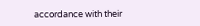accordance with their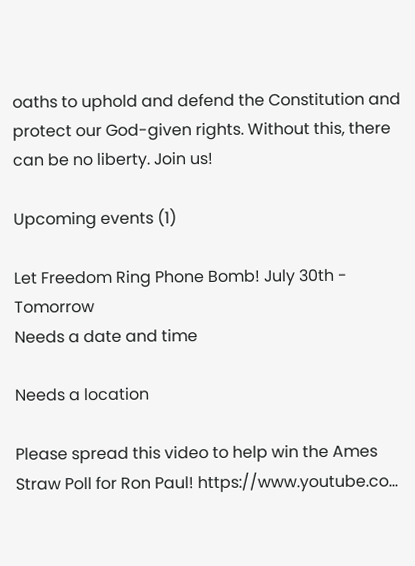oaths to uphold and defend the Constitution and protect our God-given rights. Without this, there can be no liberty. Join us!

Upcoming events (1)

Let Freedom Ring Phone Bomb! July 30th - Tomorrow
Needs a date and time

Needs a location

Please spread this video to help win the Ames Straw Poll for Ron Paul! https://www.youtube.co...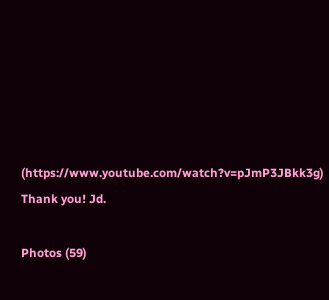(https://www.youtube.com/watch?v=pJmP3JBkk3g) Thank you! Jd.

Photos (59)